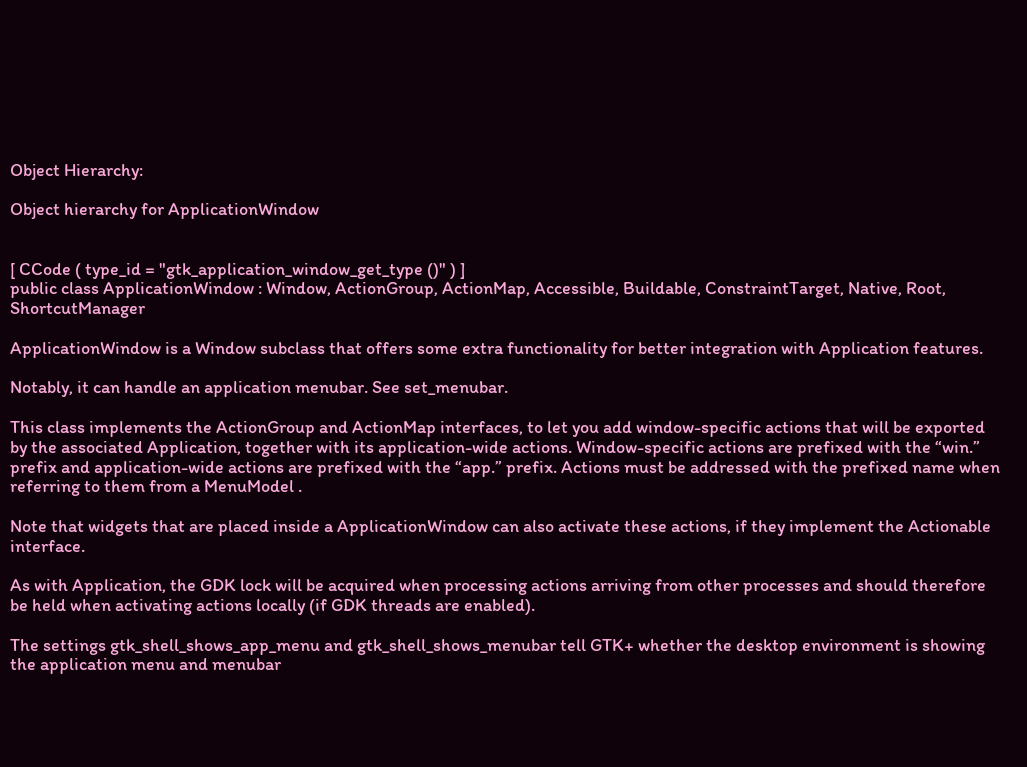Object Hierarchy:

Object hierarchy for ApplicationWindow


[ CCode ( type_id = "gtk_application_window_get_type ()" ) ]
public class ApplicationWindow : Window, ActionGroup, ActionMap, Accessible, Buildable, ConstraintTarget, Native, Root, ShortcutManager

ApplicationWindow is a Window subclass that offers some extra functionality for better integration with Application features.

Notably, it can handle an application menubar. See set_menubar.

This class implements the ActionGroup and ActionMap interfaces, to let you add window-specific actions that will be exported by the associated Application, together with its application-wide actions. Window-specific actions are prefixed with the “win.” prefix and application-wide actions are prefixed with the “app.” prefix. Actions must be addressed with the prefixed name when referring to them from a MenuModel .

Note that widgets that are placed inside a ApplicationWindow can also activate these actions, if they implement the Actionable interface.

As with Application, the GDK lock will be acquired when processing actions arriving from other processes and should therefore be held when activating actions locally (if GDK threads are enabled).

The settings gtk_shell_shows_app_menu and gtk_shell_shows_menubar tell GTK+ whether the desktop environment is showing the application menu and menubar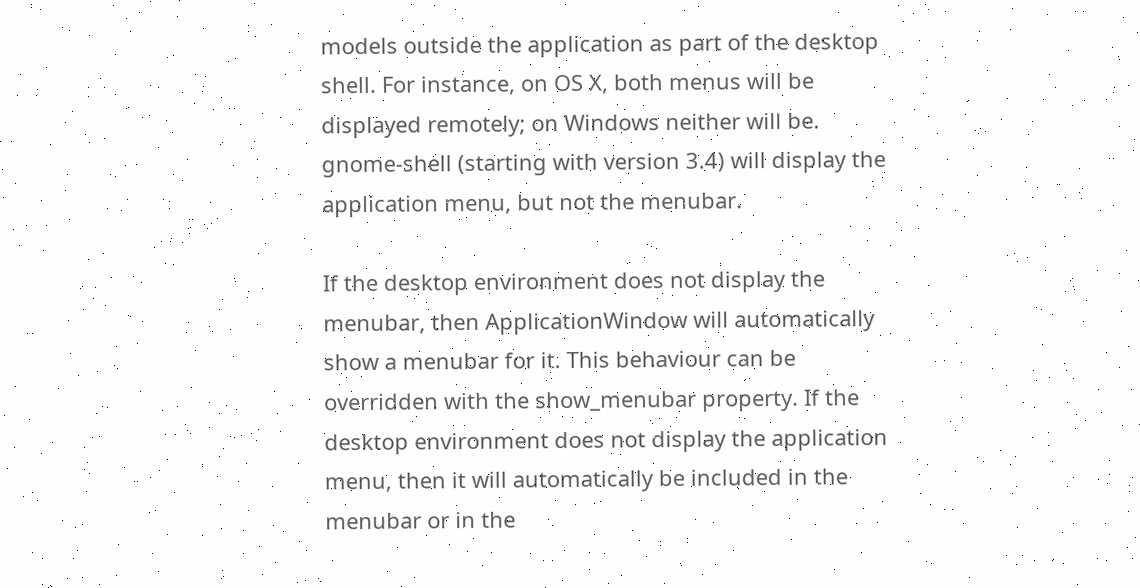models outside the application as part of the desktop shell. For instance, on OS X, both menus will be displayed remotely; on Windows neither will be. gnome-shell (starting with version 3.4) will display the application menu, but not the menubar.

If the desktop environment does not display the menubar, then ApplicationWindow will automatically show a menubar for it. This behaviour can be overridden with the show_menubar property. If the desktop environment does not display the application menu, then it will automatically be included in the menubar or in the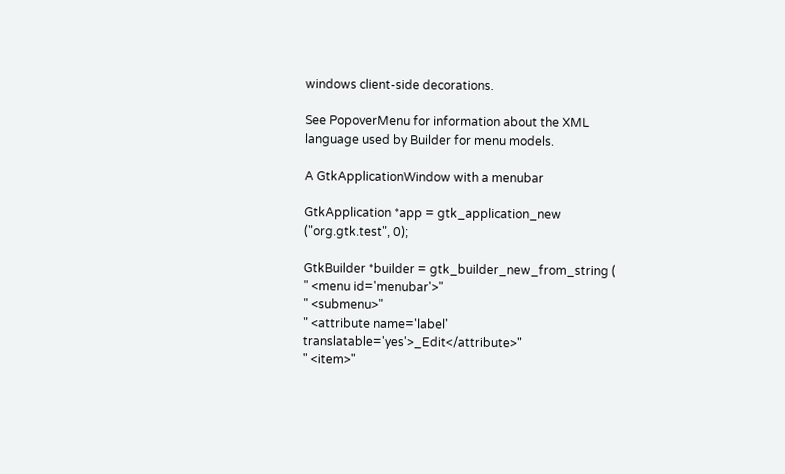windows client-side decorations.

See PopoverMenu for information about the XML language used by Builder for menu models.

A GtkApplicationWindow with a menubar

GtkApplication *app = gtk_application_new ("org.gtk.test", 0);

GtkBuilder *builder = gtk_builder_new_from_string (
" <menu id='menubar'>"
" <submenu>"
" <attribute name='label' translatable='yes'>_Edit</attribute>"
" <item>"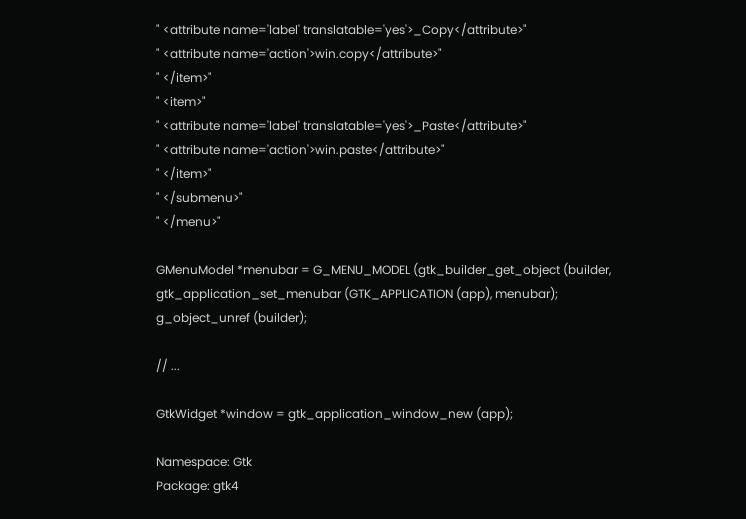" <attribute name='label' translatable='yes'>_Copy</attribute>"
" <attribute name='action'>win.copy</attribute>"
" </item>"
" <item>"
" <attribute name='label' translatable='yes'>_Paste</attribute>"
" <attribute name='action'>win.paste</attribute>"
" </item>"
" </submenu>"
" </menu>"

GMenuModel *menubar = G_MENU_MODEL (gtk_builder_get_object (builder,
gtk_application_set_menubar (GTK_APPLICATION (app), menubar);
g_object_unref (builder);

// ...

GtkWidget *window = gtk_application_window_new (app);

Namespace: Gtk
Package: gtk4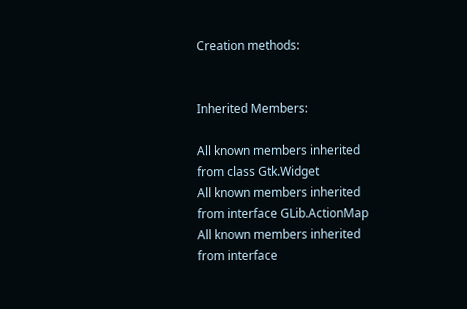Creation methods:


Inherited Members:

All known members inherited from class Gtk.Widget
All known members inherited from interface GLib.ActionMap
All known members inherited from interface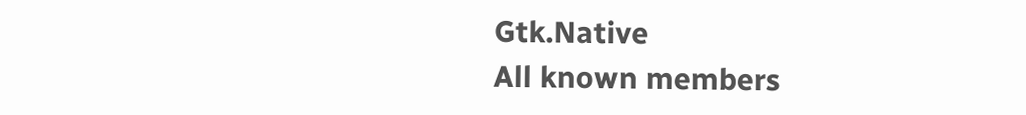Gtk.Native
All known members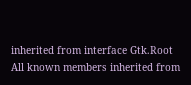inherited from interface Gtk.Root
All known members inherited from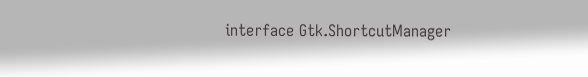interface Gtk.ShortcutManager